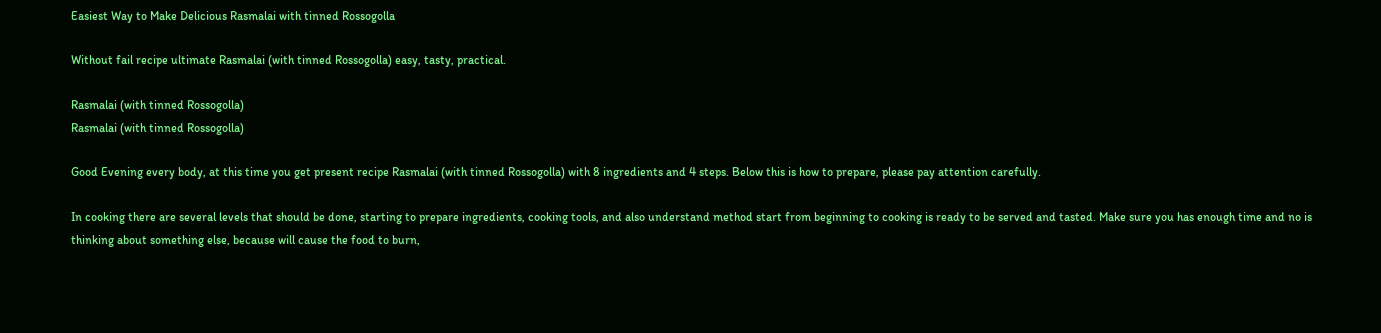Easiest Way to Make Delicious Rasmalai with tinned Rossogolla

Without fail recipe ultimate Rasmalai (with tinned Rossogolla) easy, tasty, practical.

Rasmalai (with tinned Rossogolla)
Rasmalai (with tinned Rossogolla)

Good Evening every body, at this time you get present recipe Rasmalai (with tinned Rossogolla) with 8 ingredients and 4 steps. Below this is how to prepare, please pay attention carefully.

In cooking there are several levels that should be done, starting to prepare ingredients, cooking tools, and also understand method start from beginning to cooking is ready to be served and tasted. Make sure you has enough time and no is thinking about something else, because will cause the food to burn,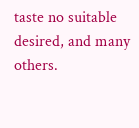taste no suitable desired, and many others.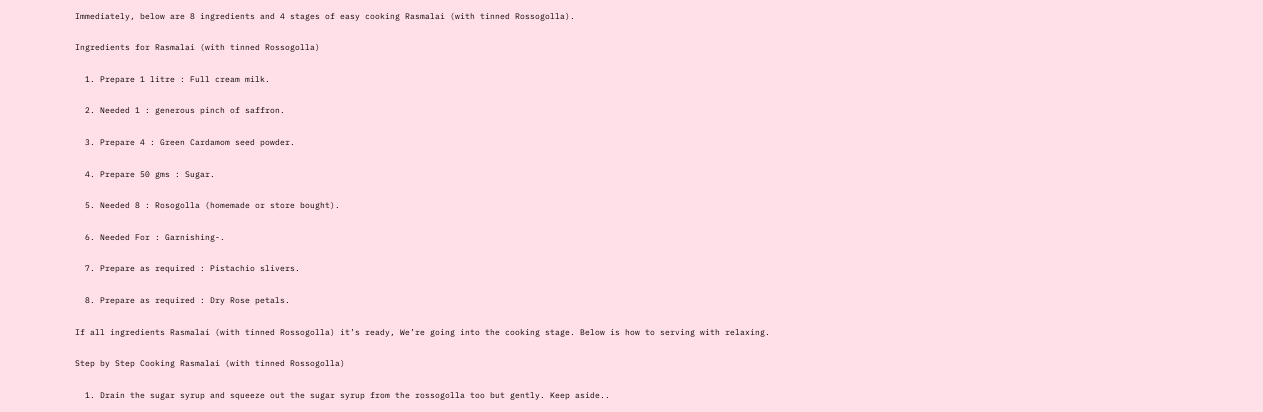Immediately, below are 8 ingredients and 4 stages of easy cooking Rasmalai (with tinned Rossogolla).

Ingredients for Rasmalai (with tinned Rossogolla)

  1. Prepare 1 litre : Full cream milk.

  2. Needed 1 : generous pinch of saffron.

  3. Prepare 4 : Green Cardamom seed powder.

  4. Prepare 50 gms : Sugar.

  5. Needed 8 : Rosogolla (homemade or store bought).

  6. Needed For : Garnishing-.

  7. Prepare as required : Pistachio slivers.

  8. Prepare as required : Dry Rose petals.

If all ingredients Rasmalai (with tinned Rossogolla) it’s ready, We’re going into the cooking stage. Below is how to serving with relaxing.

Step by Step Cooking Rasmalai (with tinned Rossogolla)

  1. Drain the sugar syrup and squeeze out the sugar syrup from the rossogolla too but gently. Keep aside..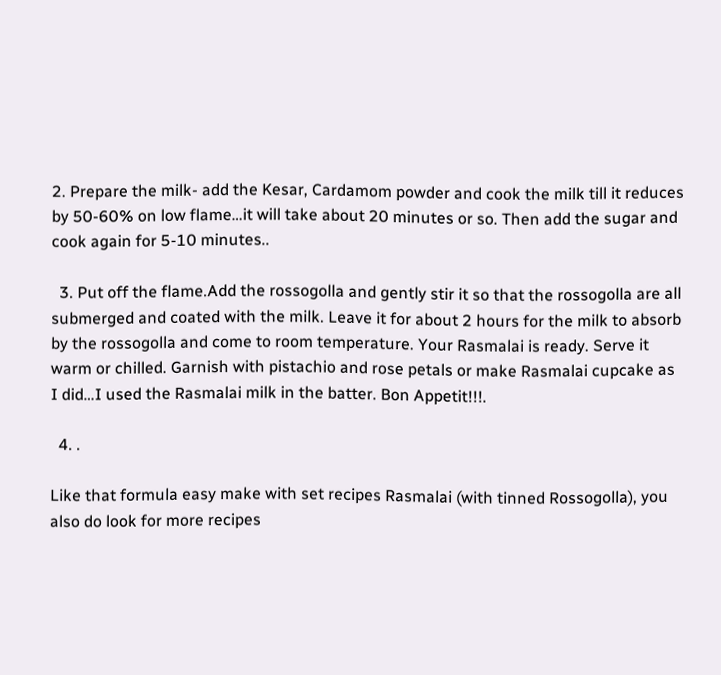2. Prepare the milk- add the Kesar, Cardamom powder and cook the milk till it reduces by 50-60% on low flame…it will take about 20 minutes or so. Then add the sugar and cook again for 5-10 minutes..

  3. Put off the flame.Add the rossogolla and gently stir it so that the rossogolla are all submerged and coated with the milk. Leave it for about 2 hours for the milk to absorb by the rossogolla and come to room temperature. Your Rasmalai is ready. Serve it warm or chilled. Garnish with pistachio and rose petals or make Rasmalai cupcake as I did…I used the Rasmalai milk in the batter. Bon Appetit!!!.

  4. .

Like that formula easy make with set recipes Rasmalai (with tinned Rossogolla), you also do look for more recipes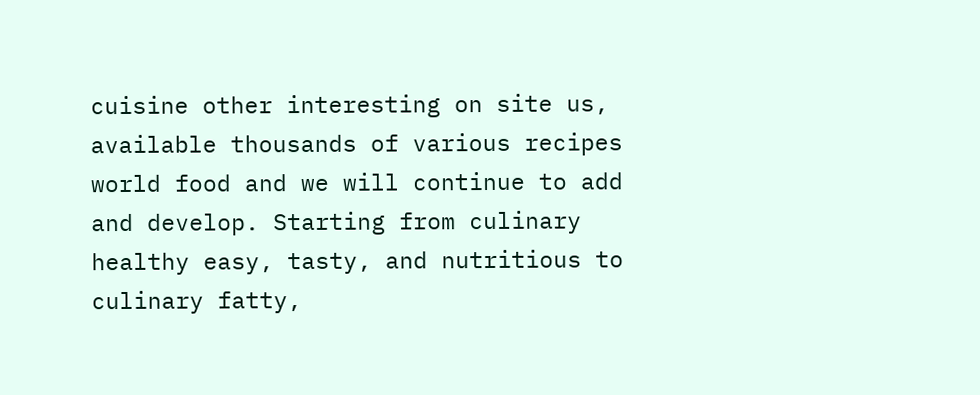cuisine other interesting on site us, available thousands of various recipes world food and we will continue to add and develop. Starting from culinary healthy easy, tasty, and nutritious to culinary fatty,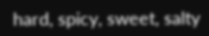hard, spicy, sweet, salty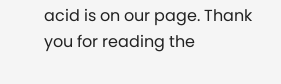acid is on our page. Thank you for reading the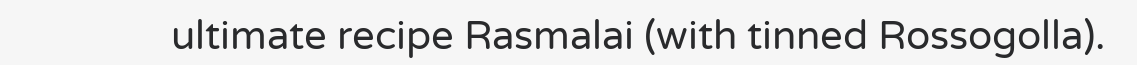ultimate recipe Rasmalai (with tinned Rossogolla).